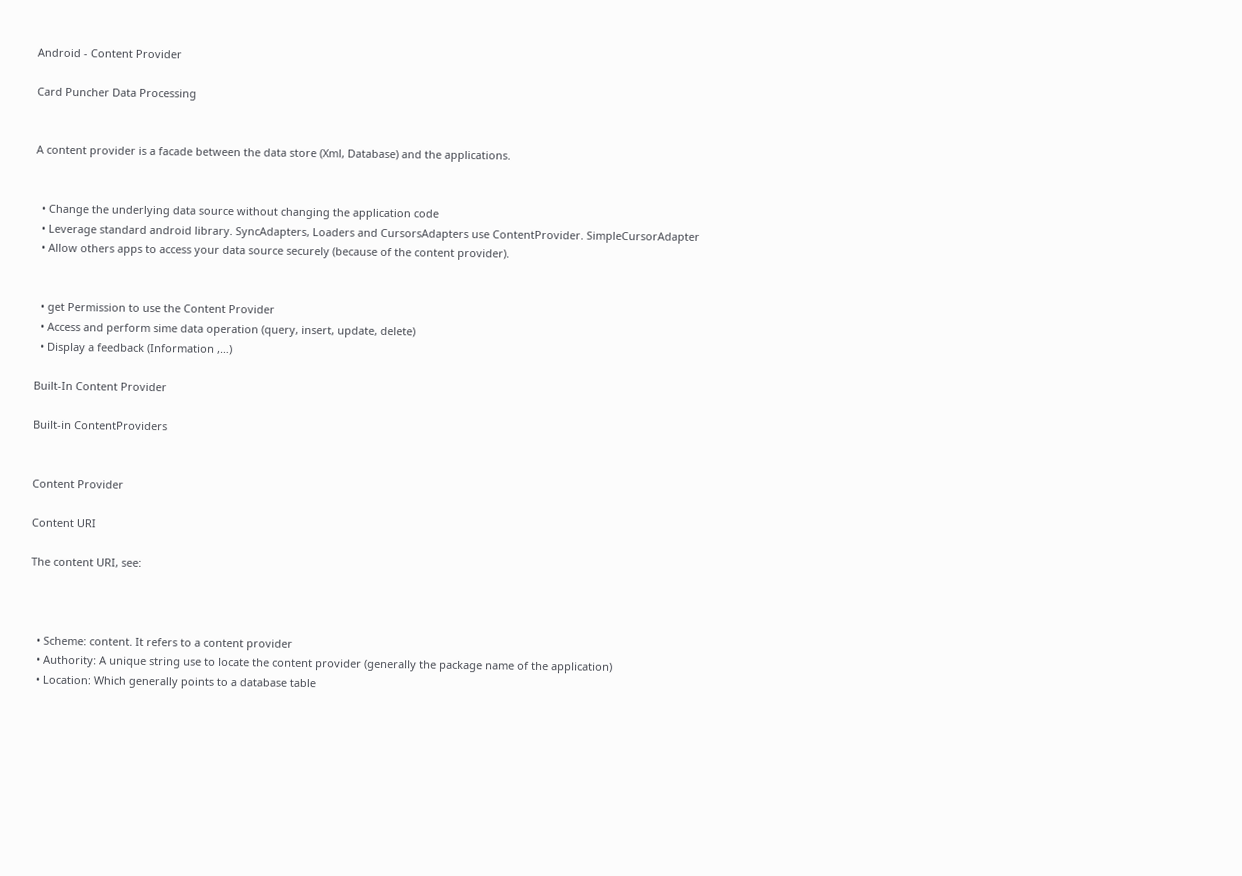Android - Content Provider

Card Puncher Data Processing


A content provider is a facade between the data store (Xml, Database) and the applications.


  • Change the underlying data source without changing the application code
  • Leverage standard android library. SyncAdapters, Loaders and CursorsAdapters use ContentProvider. SimpleCursorAdapter
  • Allow others apps to access your data source securely (because of the content provider).


  • get Permission to use the Content Provider
  • Access and perform sime data operation (query, insert, update, delete)
  • Display a feedback (Information ,…)

Built-In Content Provider

Built-in ContentProviders


Content Provider

Content URI

The content URI, see:



  • Scheme: content. It refers to a content provider
  • Authority: A unique string use to locate the content provider (generally the package name of the application)
  • Location: Which generally points to a database table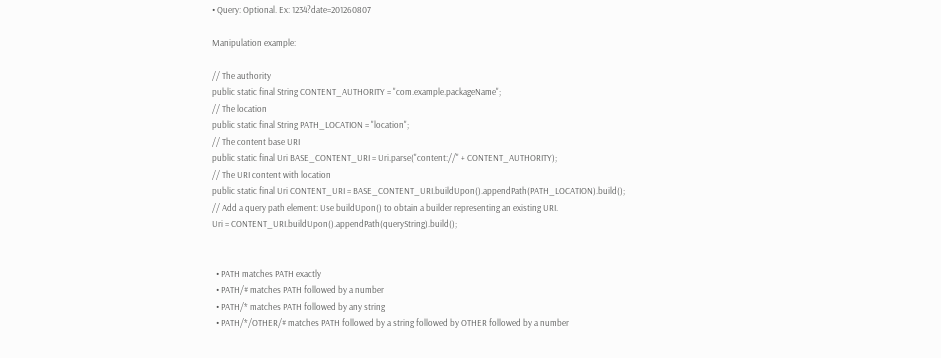• Query: Optional. Ex: 1234?date=201260807

Manipulation example:

// The authority
public static final String CONTENT_AUTHORITY = "com.example.packageName";
// The location
public static final String PATH_LOCATION = "location";
// The content base URI
public static final Uri BASE_CONTENT_URI = Uri.parse("content://" + CONTENT_AUTHORITY);
// The URI content with location
public static final Uri CONTENT_URI = BASE_CONTENT_URI.buildUpon().appendPath(PATH_LOCATION).build();
// Add a query path element: Use buildUpon() to obtain a builder representing an existing URI.
Uri = CONTENT_URI.buildUpon().appendPath(queryString).build();


  • PATH matches PATH exactly
  • PATH/# matches PATH followed by a number
  • PATH/* matches PATH followed by any string
  • PATH/*/OTHER/# matches PATH followed by a string followed by OTHER followed by a number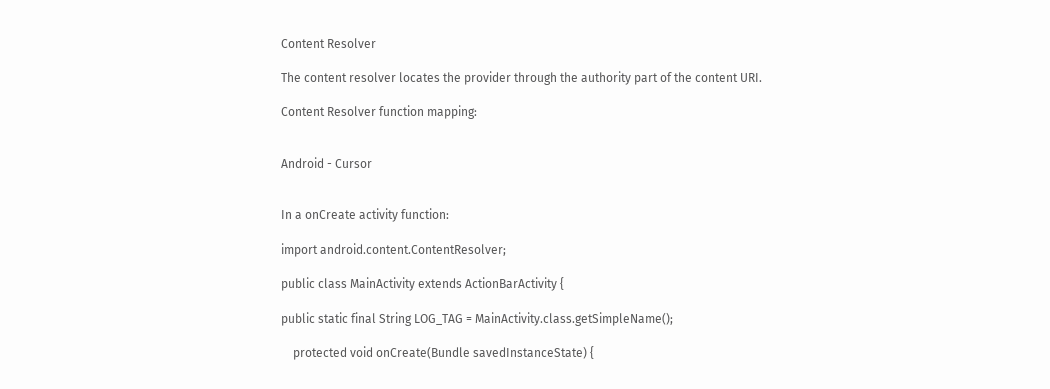Content Resolver

The content resolver locates the provider through the authority part of the content URI.

Content Resolver function mapping:


Android - Cursor


In a onCreate activity function:

import android.content.ContentResolver;

public class MainActivity extends ActionBarActivity {

public static final String LOG_TAG = MainActivity.class.getSimpleName();

    protected void onCreate(Bundle savedInstanceState) {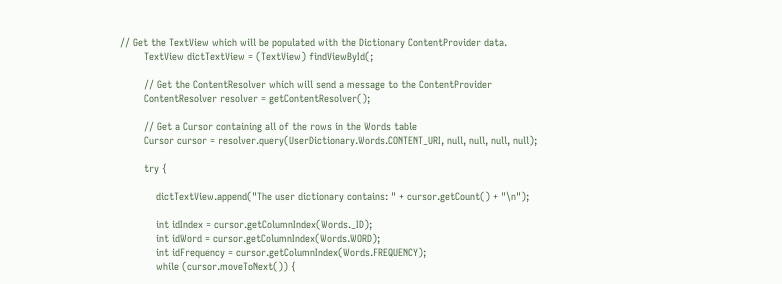// Get the TextView which will be populated with the Dictionary ContentProvider data.
        TextView dictTextView = (TextView) findViewById(;

        // Get the ContentResolver which will send a message to the ContentProvider
        ContentResolver resolver = getContentResolver();

        // Get a Cursor containing all of the rows in the Words table
        Cursor cursor = resolver.query(UserDictionary.Words.CONTENT_URI, null, null, null, null);

        try {

            dictTextView.append("The user dictionary contains: " + cursor.getCount() + "\n");

            int idIndex = cursor.getColumnIndex(Words._ID);
            int idWord = cursor.getColumnIndex(Words.WORD);
            int idFrequency = cursor.getColumnIndex(Words.FREQUENCY);
            while (cursor.moveToNext()) {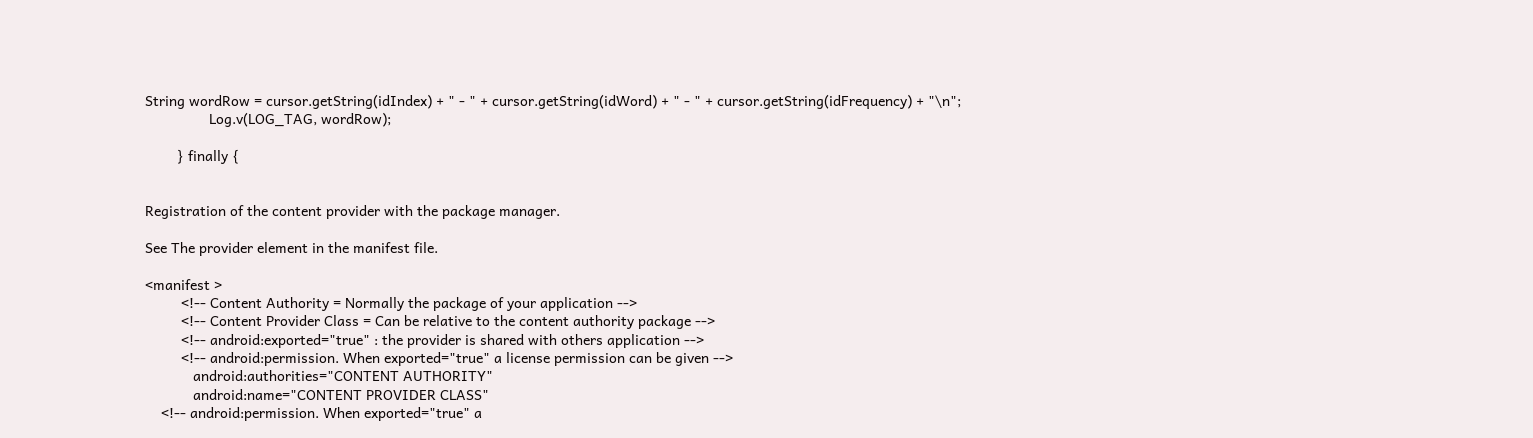String wordRow = cursor.getString(idIndex) + " - " + cursor.getString(idWord) + " - " + cursor.getString(idFrequency) + "\n";
                Log.v(LOG_TAG, wordRow);

        } finally {


Registration of the content provider with the package manager.

See The provider element in the manifest file.

<manifest >
         <!-- Content Authority = Normally the package of your application -->
         <!-- Content Provider Class = Can be relative to the content authority package -->
         <!-- android:exported="true" : the provider is shared with others application -->
         <!-- android:permission. When exported="true" a license permission can be given -->
            android:authorities="CONTENT AUTHORITY"
            android:name="CONTENT PROVIDER CLASS"
    <!-- android:permission. When exported="true" a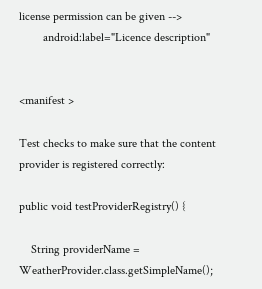license permission can be given -->
        android:label="Licence description"


<manifest >

Test checks to make sure that the content provider is registered correctly:

public void testProviderRegistry() {

    String providerName = WeatherProvider.class.getSimpleName();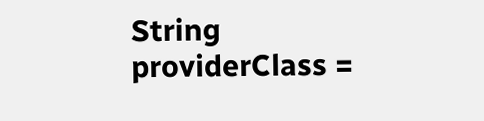String providerClass =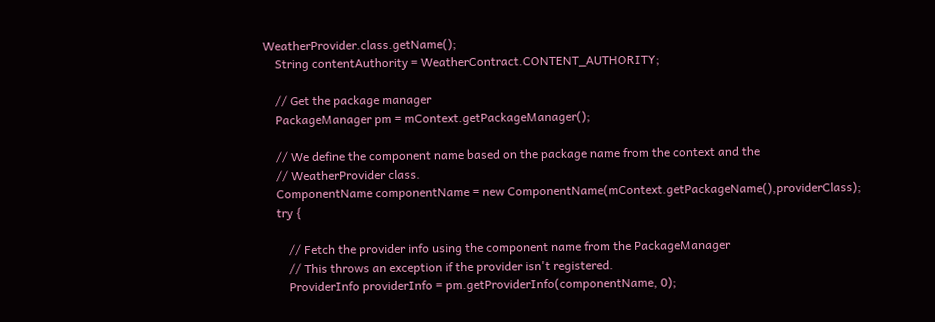WeatherProvider.class.getName();
    String contentAuthority = WeatherContract.CONTENT_AUTHORITY;

    // Get the package manager
    PackageManager pm = mContext.getPackageManager();

    // We define the component name based on the package name from the context and the
    // WeatherProvider class.
    ComponentName componentName = new ComponentName(mContext.getPackageName(),providerClass);
    try {

        // Fetch the provider info using the component name from the PackageManager
        // This throws an exception if the provider isn't registered.
        ProviderInfo providerInfo = pm.getProviderInfo(componentName, 0);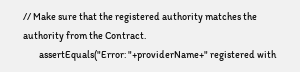// Make sure that the registered authority matches the authority from the Contract.
        assertEquals("Error: "+providerName+" registered with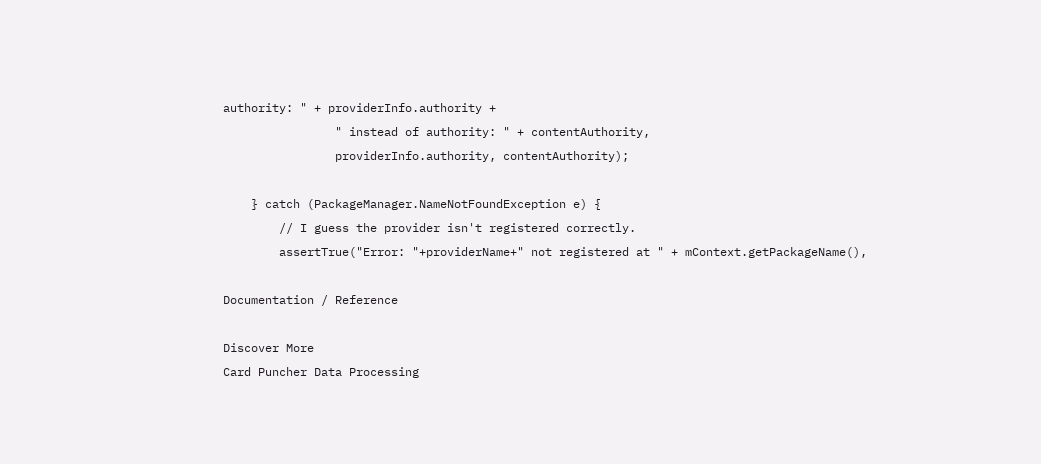authority: " + providerInfo.authority +
                " instead of authority: " + contentAuthority,
                providerInfo.authority, contentAuthority);

    } catch (PackageManager.NameNotFoundException e) {
        // I guess the provider isn't registered correctly.
        assertTrue("Error: "+providerName+" not registered at " + mContext.getPackageName(),

Documentation / Reference

Discover More
Card Puncher Data Processing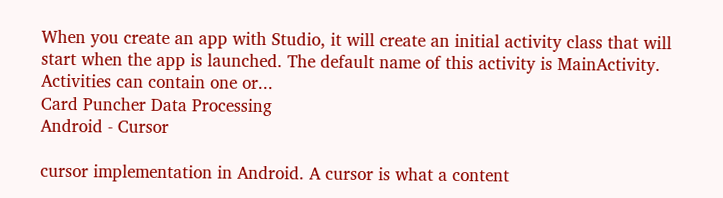When you create an app with Studio, it will create an initial activity class that will start when the app is launched. The default name of this activity is MainActivity. Activities can contain one or...
Card Puncher Data Processing
Android - Cursor

cursor implementation in Android. A cursor is what a content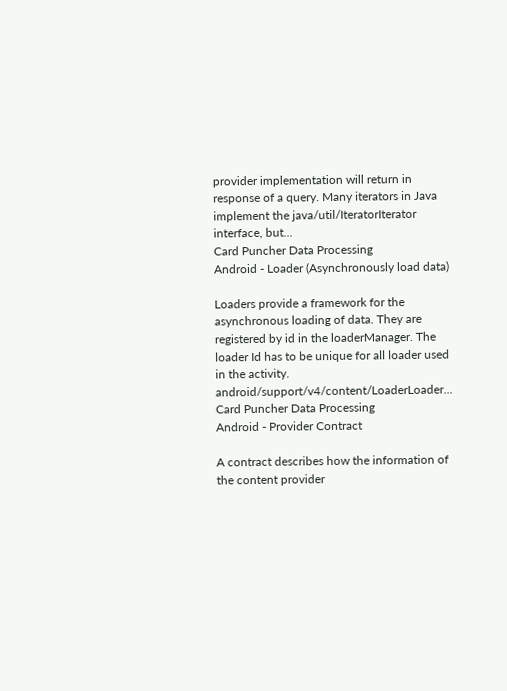provider implementation will return in response of a query. Many iterators in Java implement the java/util/IteratorIterator interface, but...
Card Puncher Data Processing
Android - Loader (Asynchronously load data)

Loaders provide a framework for the asynchronous loading of data. They are registered by id in the loaderManager. The loader Id has to be unique for all loader used in the activity. android/support/v4/content/LoaderLoader...
Card Puncher Data Processing
Android - Provider Contract

A contract describes how the information of the content provider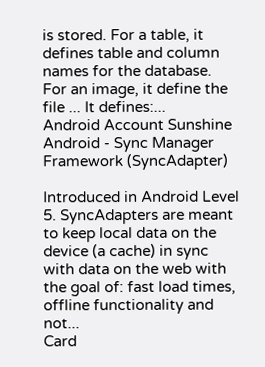is stored. For a table, it defines table and column names for the database. For an image, it define the file ... It defines:...
Android Account Sunshine
Android - Sync Manager Framework (SyncAdapter)

Introduced in Android Level 5. SyncAdapters are meant to keep local data on the device (a cache) in sync with data on the web with the goal of: fast load times, offline functionality and not...
Card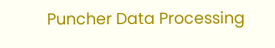Puncher Data Processing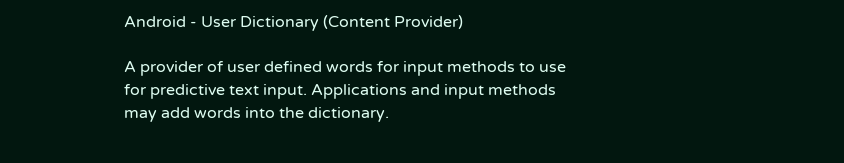Android - User Dictionary (Content Provider)

A provider of user defined words for input methods to use for predictive text input. Applications and input methods may add words into the dictionary.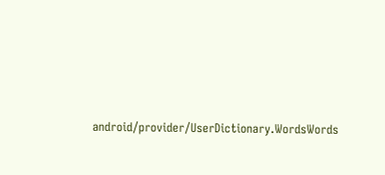android/provider/UserDictionary.WordsWords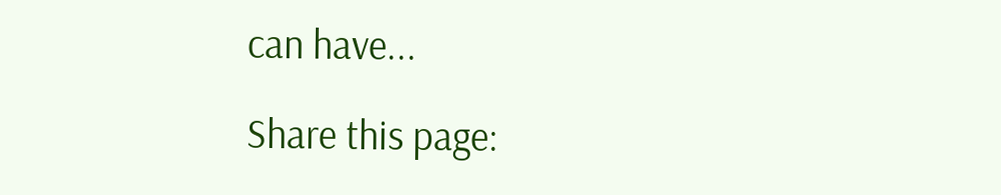can have...

Share this page: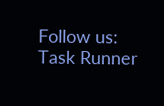Follow us:
Task Runner